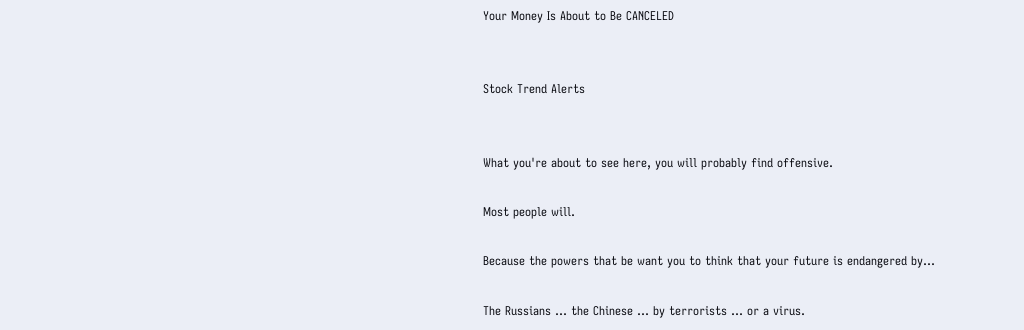Your Money Is About to Be CANCELED


Stock Trend Alerts


What you're about to see here, you will probably find offensive.

Most people will.

Because the powers that be want you to think that your future is endangered by…

The Russians … the Chinese … by terrorists … or a virus.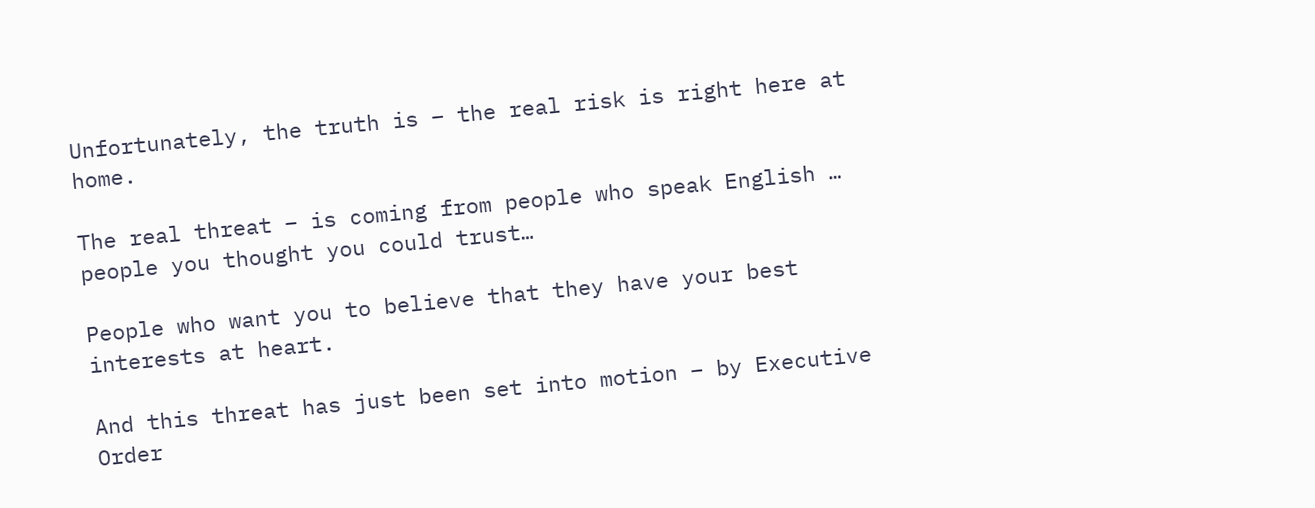Unfortunately, the truth is – the real risk is right here at home.

The real threat – is coming from people who speak English … people you thought you could trust…

People who want you to believe that they have your best interests at heart.

And this threat has just been set into motion – by Executive Order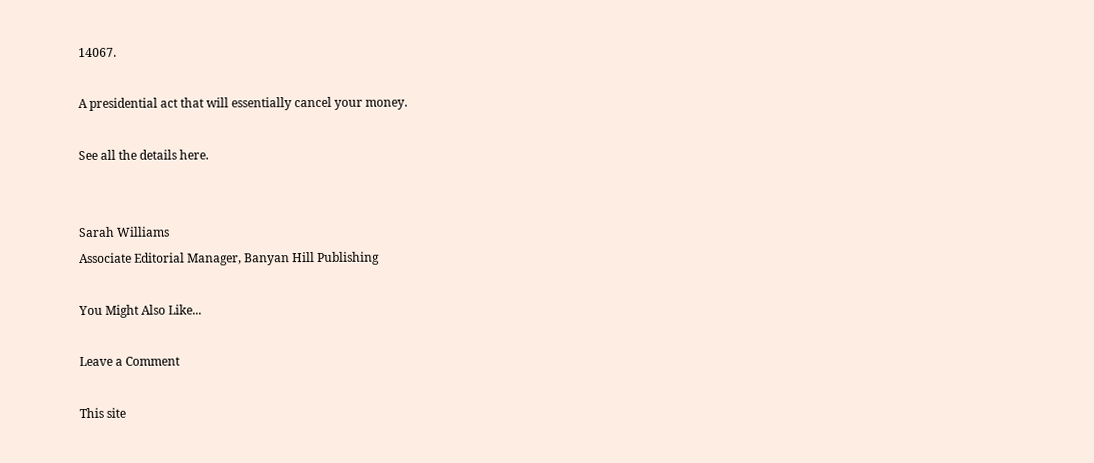14067.

A presidential act that will essentially cancel your money.

See all the details here.


Sarah Williams
Associate Editorial Manager, Banyan Hill Publishing

You Might Also Like...

Leave a Comment

This site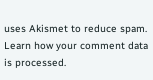uses Akismet to reduce spam. Learn how your comment data is processed.